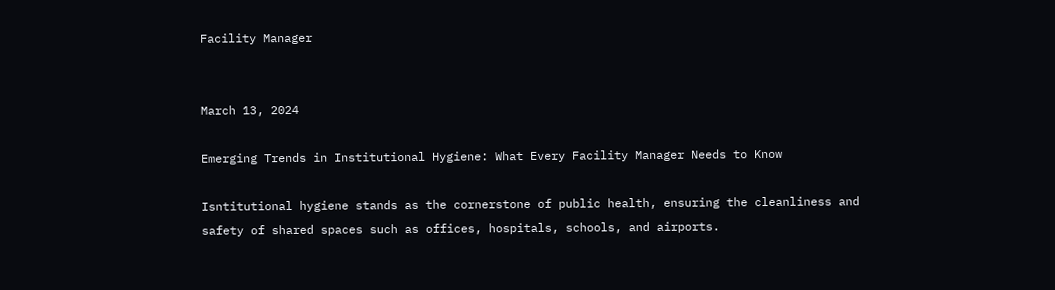Facility Manager


March 13, 2024

Emerging Trends in Institutional Hygiene: What Every Facility Manager Needs to Know

Isntitutional hygiene stands as the cornerstone of public health, ensuring the cleanliness and safety of shared spaces such as offices, hospitals, schools, and airports.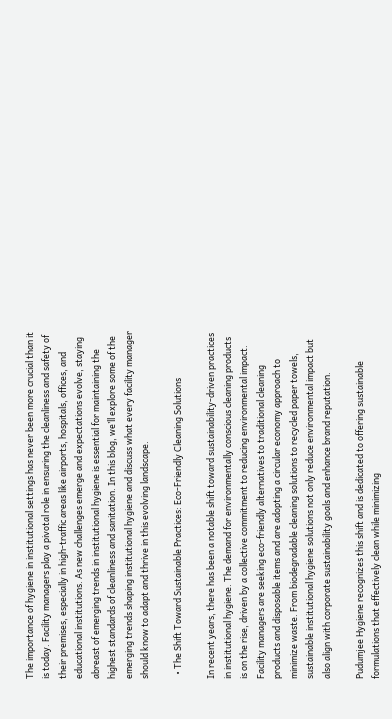The importance of hygiene in institutional settings has never been more crucial than it is today. Facility managers play a pivotal role in ensuring the cleanliness and safety of their premises, especially in high-traffic areas like airports, hospitals, offices, and educational institutions. As new challenges emerge and expectations evolve, staying abreast of emerging trends in institutional hygiene is essential for maintaining the highest standards of cleanliness and sanitation. In this blog, we’ll explore some of the emerging trends shaping institutional hygiene and discuss what every facility manager should know to adapt and thrive in this evolving landscape.

  • The Shift Toward Sustainable Practices: Eco-Friendly Cleaning Solutions

In recent years, there has been a notable shift toward sustainability-driven practices in institutional hygiene. The demand for environmentally conscious cleaning products is on the rise, driven by a collective commitment to reducing environmental impact. Facility managers are seeking eco-friendly alternatives to traditional cleaning products and disposable items and are adopting a circular economy approach to minimize waste. From biodegradable cleaning solutions to recycled paper towels, sustainable institutional hygiene solutions not only reduce environmental impact but also align with corporate sustainability goals and enhance brand reputation.

Pudumjee Hygiene recognizes this shift and is dedicated to offering sustainable formulations that effectively clean while minimizing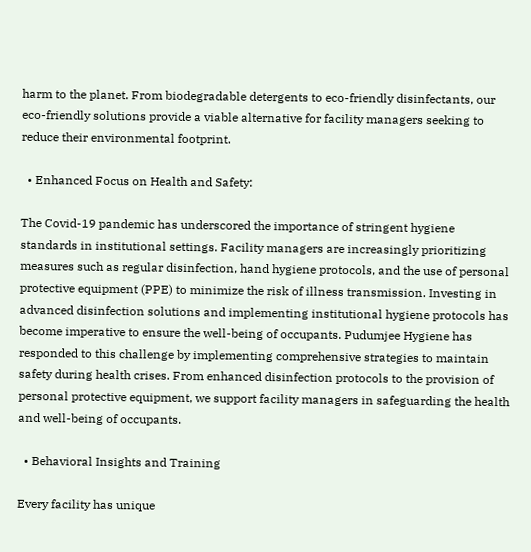harm to the planet. From biodegradable detergents to eco-friendly disinfectants, our eco-friendly solutions provide a viable alternative for facility managers seeking to reduce their environmental footprint.

  • Enhanced Focus on Health and Safety:

The Covid-19 pandemic has underscored the importance of stringent hygiene standards in institutional settings. Facility managers are increasingly prioritizing measures such as regular disinfection, hand hygiene protocols, and the use of personal protective equipment (PPE) to minimize the risk of illness transmission. Investing in advanced disinfection solutions and implementing institutional hygiene protocols has become imperative to ensure the well-being of occupants. Pudumjee Hygiene has responded to this challenge by implementing comprehensive strategies to maintain safety during health crises. From enhanced disinfection protocols to the provision of personal protective equipment, we support facility managers in safeguarding the health and well-being of occupants.

  • Behavioral Insights and Training

Every facility has unique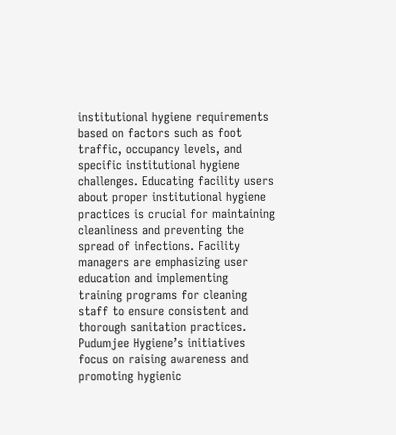institutional hygiene requirements based on factors such as foot traffic, occupancy levels, and specific institutional hygiene challenges. Educating facility users about proper institutional hygiene practices is crucial for maintaining cleanliness and preventing the spread of infections. Facility managers are emphasizing user education and implementing training programs for cleaning staff to ensure consistent and thorough sanitation practices. Pudumjee Hygiene’s initiatives focus on raising awareness and promoting hygienic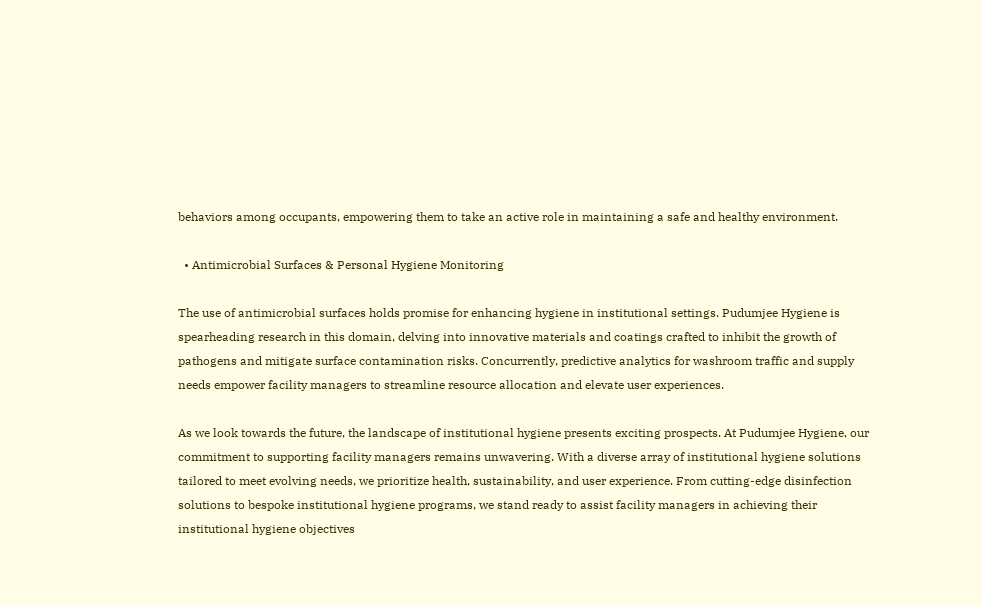behaviors among occupants, empowering them to take an active role in maintaining a safe and healthy environment.

  • Antimicrobial Surfaces & Personal Hygiene Monitoring

The use of antimicrobial surfaces holds promise for enhancing hygiene in institutional settings. Pudumjee Hygiene is spearheading research in this domain, delving into innovative materials and coatings crafted to inhibit the growth of pathogens and mitigate surface contamination risks. Concurrently, predictive analytics for washroom traffic and supply needs empower facility managers to streamline resource allocation and elevate user experiences.

As we look towards the future, the landscape of institutional hygiene presents exciting prospects. At Pudumjee Hygiene, our commitment to supporting facility managers remains unwavering. With a diverse array of institutional hygiene solutions tailored to meet evolving needs, we prioritize health, sustainability, and user experience. From cutting-edge disinfection solutions to bespoke institutional hygiene programs, we stand ready to assist facility managers in achieving their institutional hygiene objectives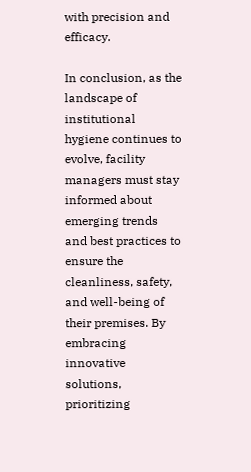with precision and efficacy.

In conclusion, as the landscape of institutional hygiene continues to evolve, facility managers must stay informed about emerging trends and best practices to ensure the cleanliness, safety, and well-being of their premises. By embracing innovative solutions, prioritizing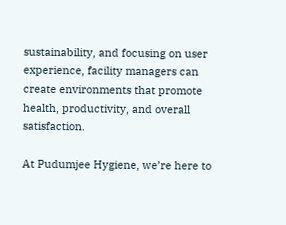sustainability, and focusing on user experience, facility managers can create environments that promote health, productivity, and overall satisfaction.

At Pudumjee Hygiene, we’re here to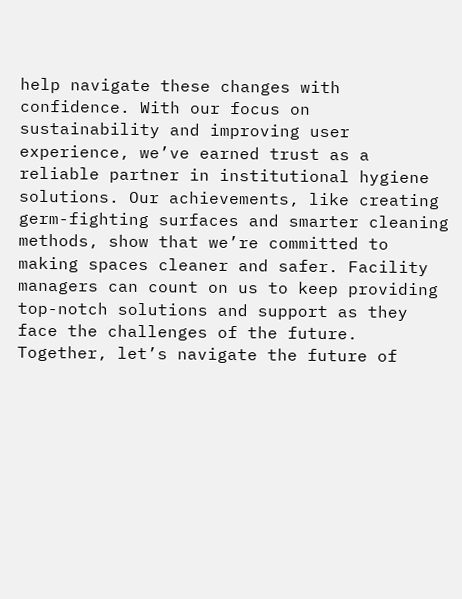help navigate these changes with confidence. With our focus on sustainability and improving user experience, we’ve earned trust as a reliable partner in institutional hygiene solutions. Our achievements, like creating germ-fighting surfaces and smarter cleaning methods, show that we’re committed to making spaces cleaner and safer. Facility managers can count on us to keep providing top-notch solutions and support as they face the challenges of the future. Together, let’s navigate the future of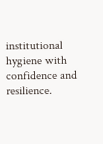institutional hygiene with confidence and resilience.